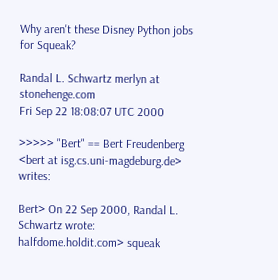Why aren't these Disney Python jobs for Squeak?

Randal L. Schwartz merlyn at stonehenge.com
Fri Sep 22 18:08:07 UTC 2000

>>>>> "Bert" == Bert Freudenberg <bert at isg.cs.uni-magdeburg.de> writes:

Bert> On 22 Sep 2000, Randal L. Schwartz wrote:
halfdome.holdit.com> squeak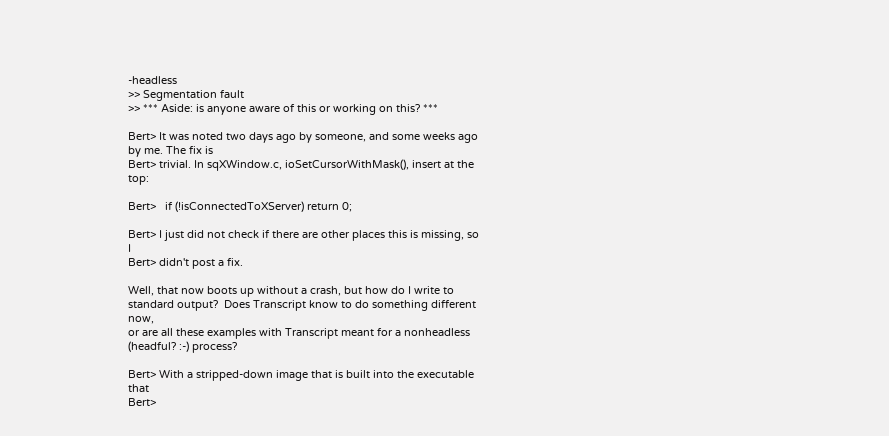-headless
>> Segmentation fault
>> *** Aside: is anyone aware of this or working on this? ***

Bert> It was noted two days ago by someone, and some weeks ago by me. The fix is
Bert> trivial. In sqXWindow.c, ioSetCursorWithMask(), insert at the top:

Bert>   if (!isConnectedToXServer) return 0;

Bert> I just did not check if there are other places this is missing, so I
Bert> didn't post a fix.

Well, that now boots up without a crash, but how do I write to
standard output?  Does Transcript know to do something different now,
or are all these examples with Transcript meant for a nonheadless
(headful? :-) process?

Bert> With a stripped-down image that is built into the executable that
Bert>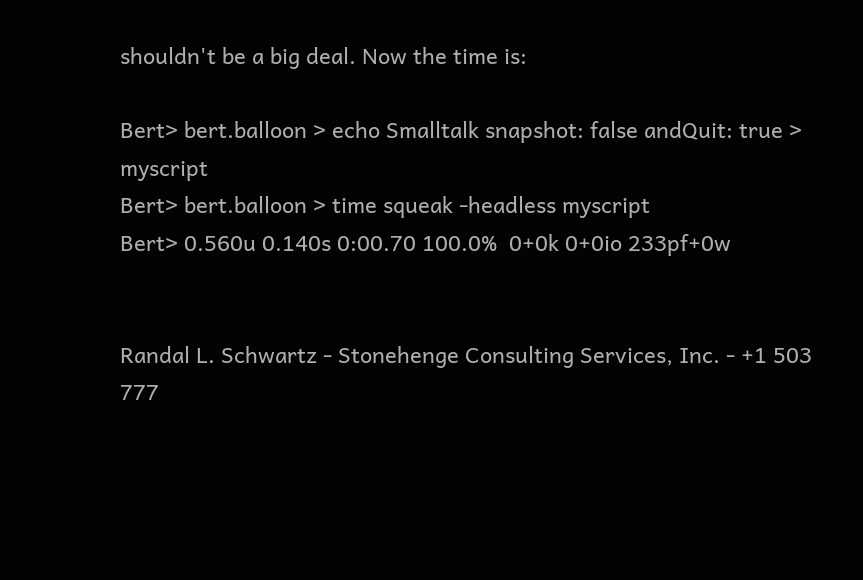shouldn't be a big deal. Now the time is:

Bert> bert.balloon > echo Smalltalk snapshot: false andQuit: true > myscript
Bert> bert.balloon > time squeak -headless myscript
Bert> 0.560u 0.140s 0:00.70 100.0%  0+0k 0+0io 233pf+0w


Randal L. Schwartz - Stonehenge Consulting Services, Inc. - +1 503 777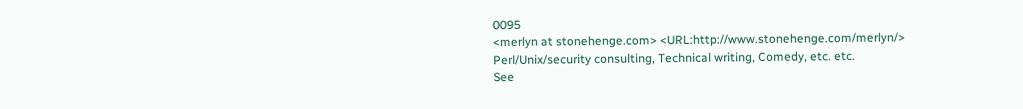0095
<merlyn at stonehenge.com> <URL:http://www.stonehenge.com/merlyn/>
Perl/Unix/security consulting, Technical writing, Comedy, etc. etc.
See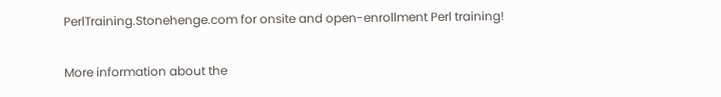PerlTraining.Stonehenge.com for onsite and open-enrollment Perl training!

More information about the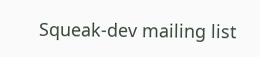Squeak-dev mailing list